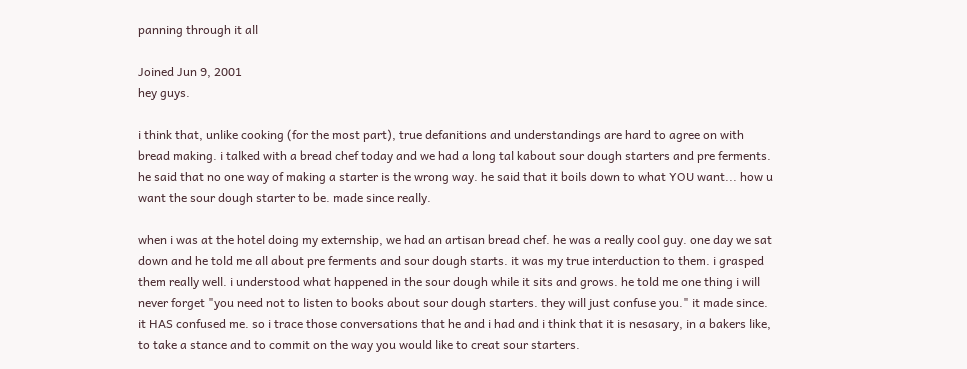panning through it all

Joined Jun 9, 2001
hey guys.

i think that, unlike cooking (for the most part), true defanitions and understandings are hard to agree on with bread making. i talked with a bread chef today and we had a long tal kabout sour dough starters and pre ferments. he said that no one way of making a starter is the wrong way. he said that it boils down to what YOU want... how u want the sour dough starter to be. made since really.

when i was at the hotel doing my externship, we had an artisan bread chef. he was a really cool guy. one day we sat down and he told me all about pre ferments and sour dough starts. it was my true interduction to them. i grasped them really well. i understood what happened in the sour dough while it sits and grows. he told me one thing i will never forget "you need not to listen to books about sour dough starters. they will just confuse you." it made since. it HAS confused me. so i trace those conversations that he and i had and i think that it is nesasary, in a bakers like, to take a stance and to commit on the way you would like to creat sour starters.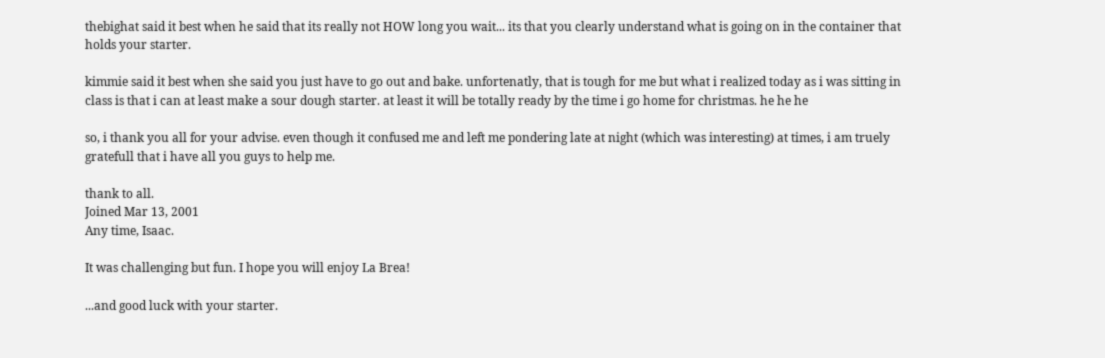thebighat said it best when he said that its really not HOW long you wait... its that you clearly understand what is going on in the container that holds your starter.

kimmie said it best when she said you just have to go out and bake. unfortenatly, that is tough for me but what i realized today as i was sitting in class is that i can at least make a sour dough starter. at least it will be totally ready by the time i go home for christmas. he he he

so, i thank you all for your advise. even though it confused me and left me pondering late at night (which was interesting) at times, i am truely gratefull that i have all you guys to help me.

thank to all.
Joined Mar 13, 2001
Any time, Isaac.

It was challenging but fun. I hope you will enjoy La Brea!

...and good luck with your starter.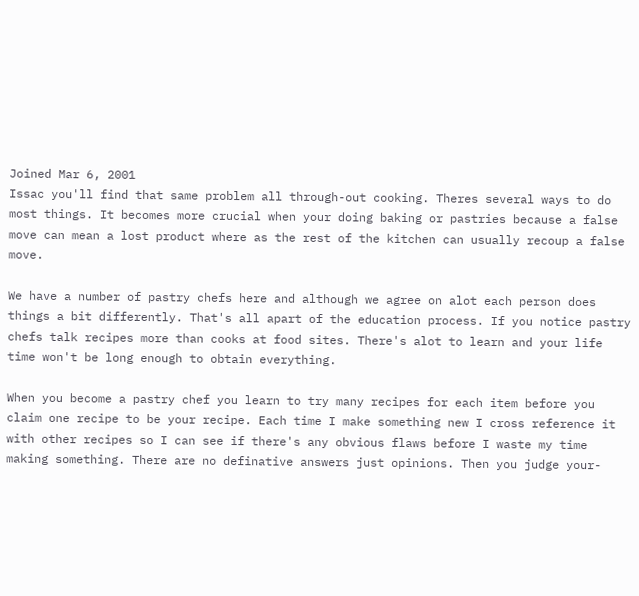Joined Mar 6, 2001
Issac you'll find that same problem all through-out cooking. Theres several ways to do most things. It becomes more crucial when your doing baking or pastries because a false move can mean a lost product where as the rest of the kitchen can usually recoup a false move.

We have a number of pastry chefs here and although we agree on alot each person does things a bit differently. That's all apart of the education process. If you notice pastry chefs talk recipes more than cooks at food sites. There's alot to learn and your life time won't be long enough to obtain everything.

When you become a pastry chef you learn to try many recipes for each item before you claim one recipe to be your recipe. Each time I make something new I cross reference it with other recipes so I can see if there's any obvious flaws before I waste my time making something. There are no definative answers just opinions. Then you judge your-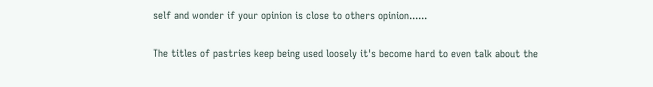self and wonder if your opinion is close to others opinion......

The titles of pastries keep being used loosely it's become hard to even talk about the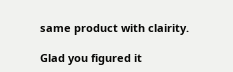same product with clairity.

Glad you figured it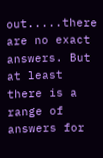out.....there are no exact answers. But at least there is a range of answers for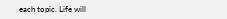each topic. Life will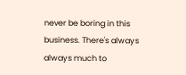never be boring in this business. There's always always much to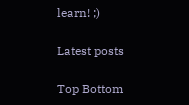learn! ;)

Latest posts

Top Bottom